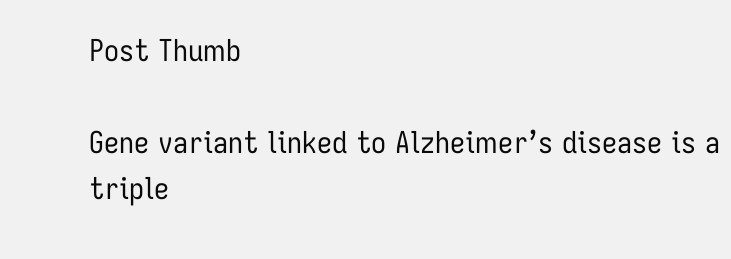Post Thumb

Gene variant linked to Alzheimer’s disease is a triple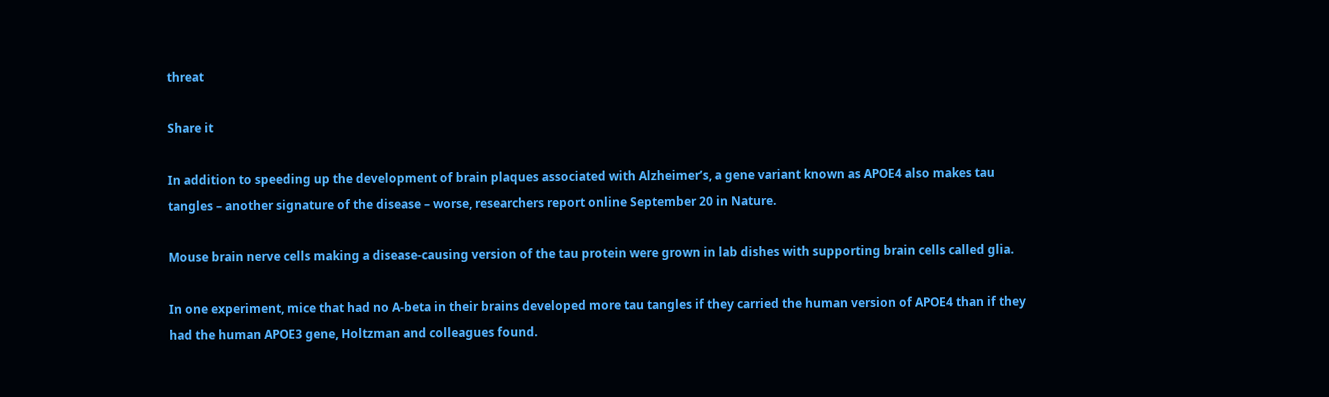threat

Share it

In addition to speeding up the development of brain plaques associated with Alzheimer’s, a gene variant known as APOE4 also makes tau tangles – another signature of the disease – worse, researchers report online September 20 in Nature.

Mouse brain nerve cells making a disease-causing version of the tau protein were grown in lab dishes with supporting brain cells called glia.

In one experiment, mice that had no A-beta in their brains developed more tau tangles if they carried the human version of APOE4 than if they had the human APOE3 gene, Holtzman and colleagues found.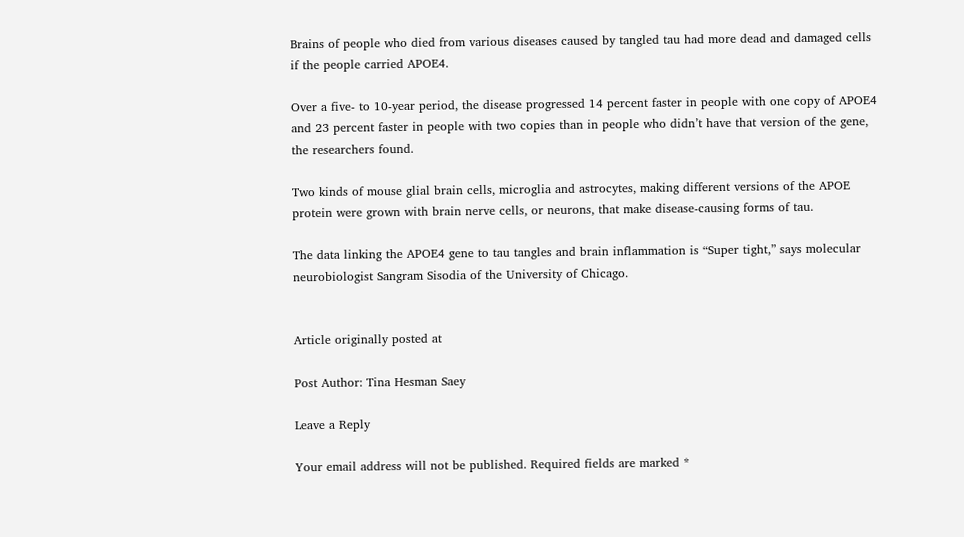Brains of people who died from various diseases caused by tangled tau had more dead and damaged cells if the people carried APOE4.

Over a five- to 10-year period, the disease progressed 14 percent faster in people with one copy of APOE4 and 23 percent faster in people with two copies than in people who didn’t have that version of the gene, the researchers found.

Two kinds of mouse glial brain cells, microglia and astrocytes, making different versions of the APOE protein were grown with brain nerve cells, or neurons, that make disease-causing forms of tau.

The data linking the APOE4 gene to tau tangles and brain inflammation is “Super tight,” says molecular neurobiologist Sangram Sisodia of the University of Chicago.


Article originally posted at

Post Author: Tina Hesman Saey

Leave a Reply

Your email address will not be published. Required fields are marked *